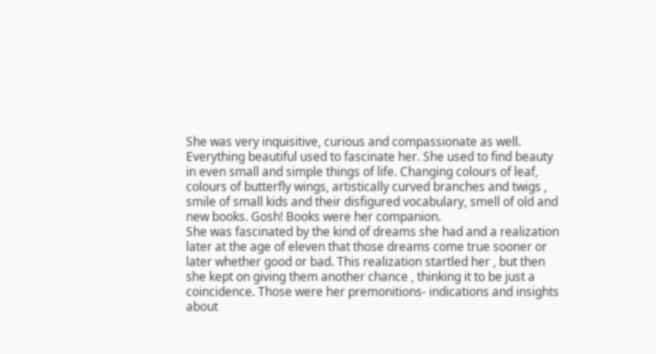She was very inquisitive, curious and compassionate as well. Everything beautiful used to fascinate her. She used to find beauty in even small and simple things of life. Changing colours of leaf, colours of butterfly wings, artistically curved branches and twigs , smile of small kids and their disfigured vocabulary, smell of old and new books. Gosh! Books were her companion.
She was fascinated by the kind of dreams she had and a realization later at the age of eleven that those dreams come true sooner or later whether good or bad. This realization startled her , but then she kept on giving them another chance , thinking it to be just a coincidence. Those were her premonitions- indications and insights about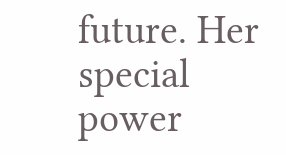future. Her special power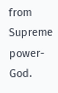from Supreme power- God.